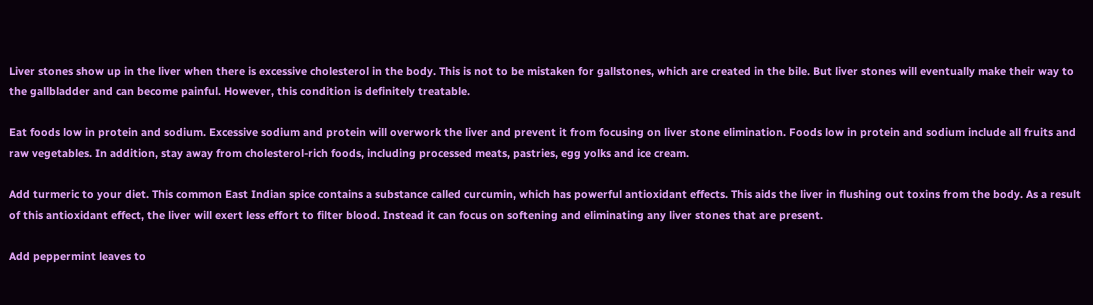Liver stones show up in the liver when there is excessive cholesterol in the body. This is not to be mistaken for gallstones, which are created in the bile. But liver stones will eventually make their way to the gallbladder and can become painful. However, this condition is definitely treatable.

Eat foods low in protein and sodium. Excessive sodium and protein will overwork the liver and prevent it from focusing on liver stone elimination. Foods low in protein and sodium include all fruits and raw vegetables. In addition, stay away from cholesterol-rich foods, including processed meats, pastries, egg yolks and ice cream.

Add turmeric to your diet. This common East Indian spice contains a substance called curcumin, which has powerful antioxidant effects. This aids the liver in flushing out toxins from the body. As a result of this antioxidant effect, the liver will exert less effort to filter blood. Instead it can focus on softening and eliminating any liver stones that are present.

Add peppermint leaves to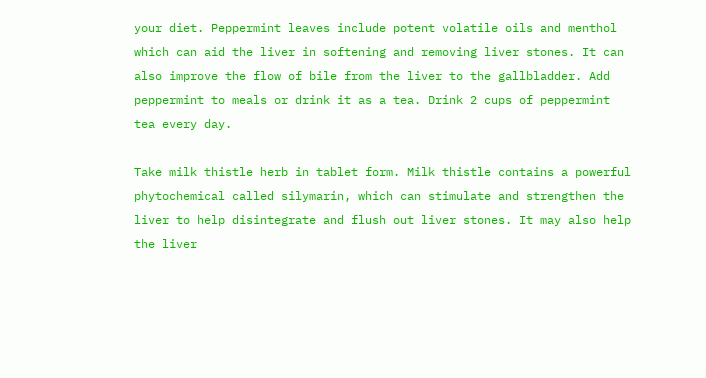your diet. Peppermint leaves include potent volatile oils and menthol which can aid the liver in softening and removing liver stones. It can also improve the flow of bile from the liver to the gallbladder. Add peppermint to meals or drink it as a tea. Drink 2 cups of peppermint tea every day.

Take milk thistle herb in tablet form. Milk thistle contains a powerful phytochemical called silymarin, which can stimulate and strengthen the liver to help disintegrate and flush out liver stones. It may also help the liver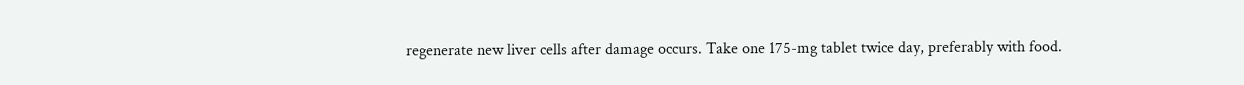regenerate new liver cells after damage occurs. Take one 175-mg tablet twice day, preferably with food.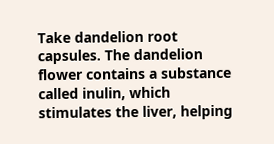Take dandelion root capsules. The dandelion flower contains a substance called inulin, which stimulates the liver, helping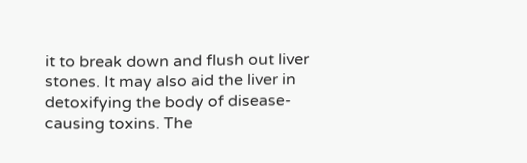it to break down and flush out liver stones. It may also aid the liver in detoxifying the body of disease-causing toxins. The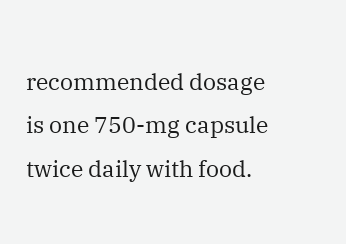recommended dosage is one 750-mg capsule twice daily with food.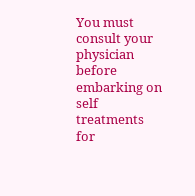You must consult your physician before embarking on self treatments for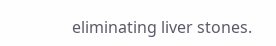eliminating liver stones.